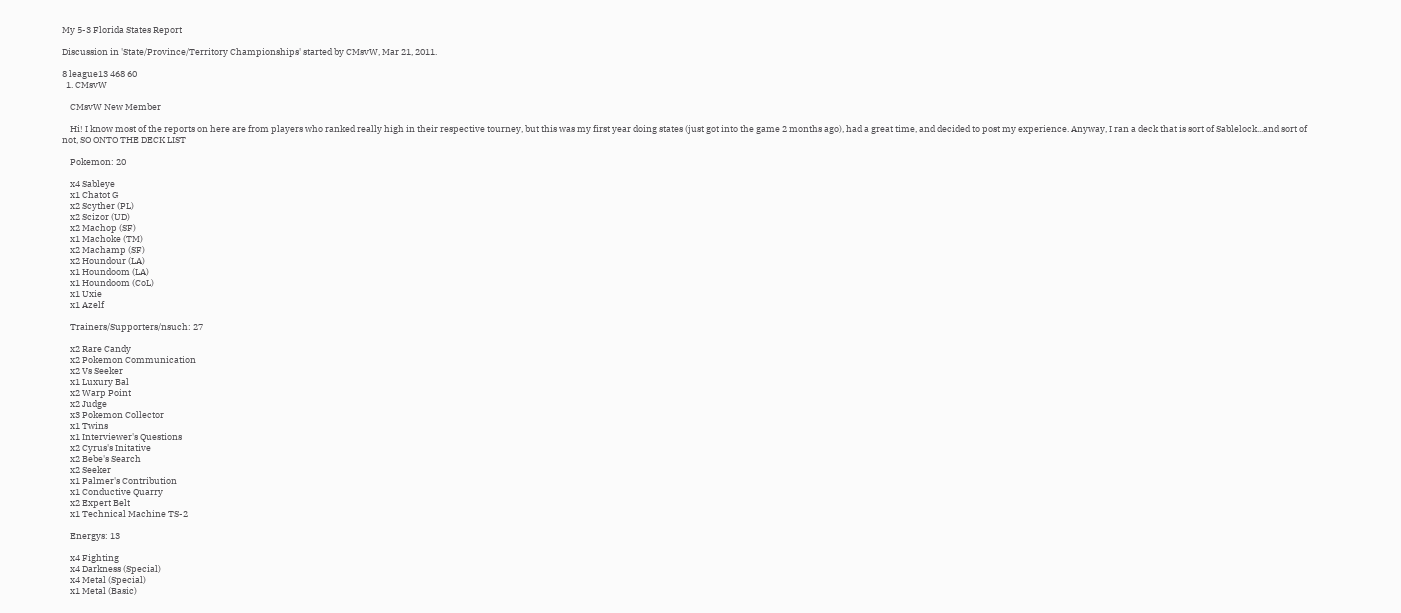My 5-3 Florida States Report

Discussion in 'State/Province/Territory Championships' started by CMsvW, Mar 21, 2011.

8 league13 468 60
  1. CMsvW

    CMsvW New Member

    Hi! I know most of the reports on here are from players who ranked really high in their respective tourney, but this was my first year doing states (just got into the game 2 months ago), had a great time, and decided to post my experience. Anyway, I ran a deck that is sort of Sablelock...and sort of not, SO ONTO THE DECK LIST

    Pokemon: 20

    x4 Sableye
    x1 Chatot G
    x2 Scyther (PL)
    x2 Scizor (UD)
    x2 Machop (SF)
    x1 Machoke (TM)
    x2 Machamp (SF)
    x2 Houndour (LA)
    x1 Houndoom (LA)
    x1 Houndoom (CoL)
    x1 Uxie
    x1 Azelf

    Trainers/Supporters/nsuch: 27

    x2 Rare Candy
    x2 Pokemon Communication
    x2 Vs Seeker
    x1 Luxury Bal
    x2 Warp Point
    x2 Judge
    x3 Pokemon Collector
    x1 Twins
    x1 Interviewer's Questions
    x2 Cyrus's Initative
    x2 Bebe's Search
    x2 Seeker
    x1 Palmer's Contribution
    x1 Conductive Quarry
    x2 Expert Belt
    x1 Technical Machine TS-2

    Energys: 13

    x4 Fighting
    x4 Darkness (Special)
    x4 Metal (Special)
    x1 Metal (Basic)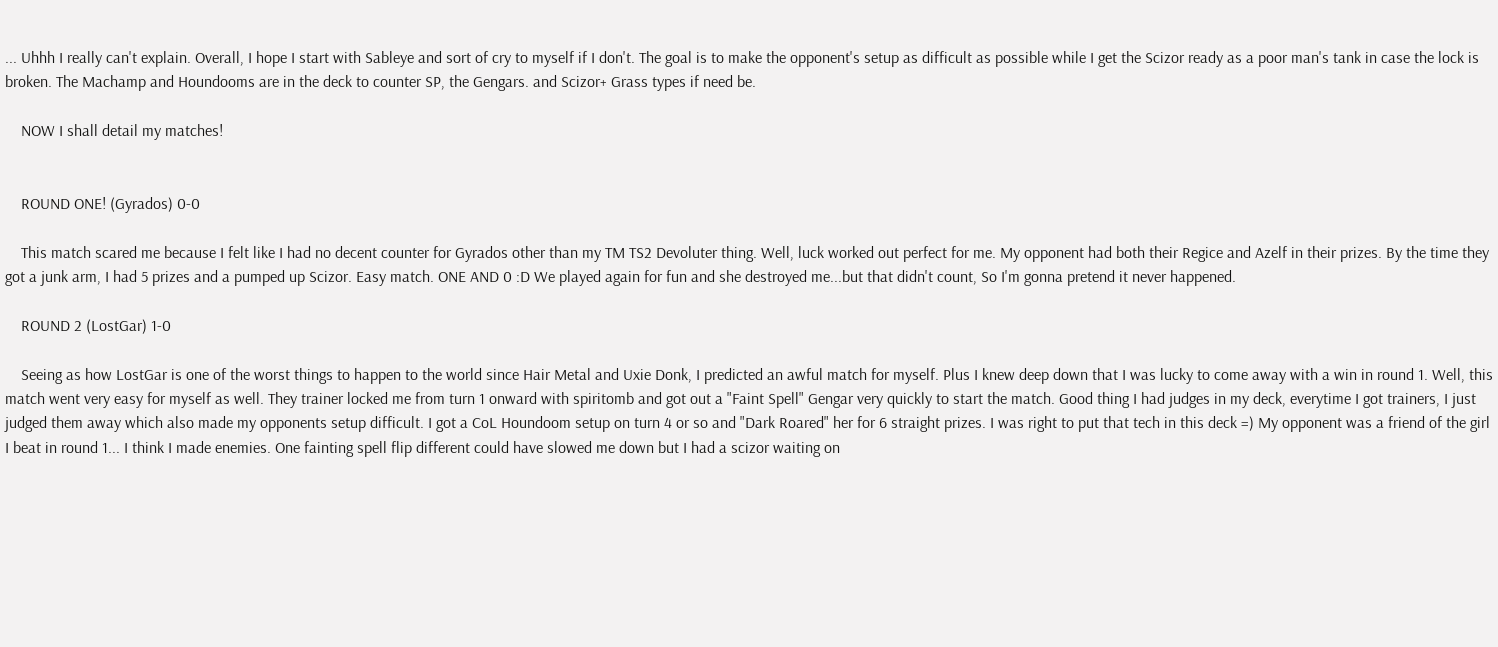... Uhhh I really can't explain. Overall, I hope I start with Sableye and sort of cry to myself if I don't. The goal is to make the opponent's setup as difficult as possible while I get the Scizor ready as a poor man's tank in case the lock is broken. The Machamp and Houndooms are in the deck to counter SP, the Gengars. and Scizor+ Grass types if need be.

    NOW I shall detail my matches!


    ROUND ONE! (Gyrados) 0-0

    This match scared me because I felt like I had no decent counter for Gyrados other than my TM TS2 Devoluter thing. Well, luck worked out perfect for me. My opponent had both their Regice and Azelf in their prizes. By the time they got a junk arm, I had 5 prizes and a pumped up Scizor. Easy match. ONE AND 0 :D We played again for fun and she destroyed me...but that didn't count, So I'm gonna pretend it never happened.

    ROUND 2 (LostGar) 1-0

    Seeing as how LostGar is one of the worst things to happen to the world since Hair Metal and Uxie Donk, I predicted an awful match for myself. Plus I knew deep down that I was lucky to come away with a win in round 1. Well, this match went very easy for myself as well. They trainer locked me from turn 1 onward with spiritomb and got out a "Faint Spell" Gengar very quickly to start the match. Good thing I had judges in my deck, everytime I got trainers, I just judged them away which also made my opponents setup difficult. I got a CoL Houndoom setup on turn 4 or so and "Dark Roared" her for 6 straight prizes. I was right to put that tech in this deck =) My opponent was a friend of the girl I beat in round 1... I think I made enemies. One fainting spell flip different could have slowed me down but I had a scizor waiting on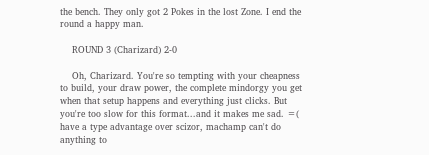the bench. They only got 2 Pokes in the lost Zone. I end the round a happy man.

    ROUND 3 (Charizard) 2-0

    Oh, Charizard. You're so tempting with your cheapness to build, your draw power, the complete mindorgy you get when that setup happens and everything just clicks. But you're too slow for this format...and it makes me sad. =( have a type advantage over scizor, machamp can't do anything to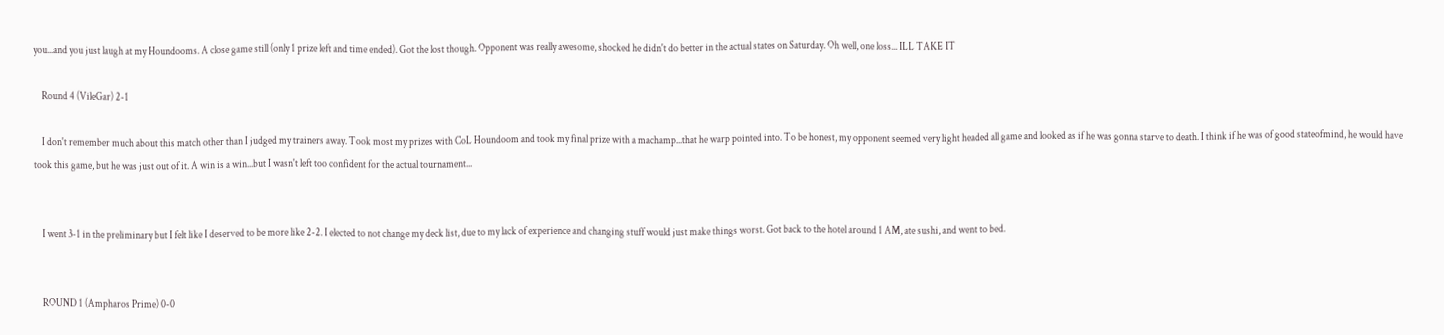you...and you just laugh at my Houndooms. A close game still (only 1 prize left and time ended). Got the lost though. Opponent was really awesome, shocked he didn't do better in the actual states on Saturday. Oh well, one loss... ILL TAKE IT

    Round 4 (VileGar) 2-1

    I don't remember much about this match other than I judged my trainers away. Took most my prizes with CoL Houndoom and took my final prize with a machamp...that he warp pointed into. To be honest, my opponent seemed very light headed all game and looked as if he was gonna starve to death. I think if he was of good stateofmind, he would have took this game, but he was just out of it. A win is a win...but I wasn't left too confident for the actual tournament...


    I went 3-1 in the preliminary but I felt like I deserved to be more like 2-2. I elected to not change my deck list, due to my lack of experience and changing stuff would just make things worst. Got back to the hotel around 1 AM, ate sushi, and went to bed.


    ROUND 1 (Ampharos Prime) 0-0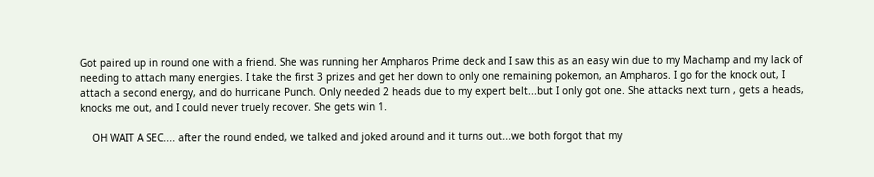Got paired up in round one with a friend. She was running her Ampharos Prime deck and I saw this as an easy win due to my Machamp and my lack of needing to attach many energies. I take the first 3 prizes and get her down to only one remaining pokemon, an Ampharos. I go for the knock out, I attach a second energy, and do hurricane Punch. Only needed 2 heads due to my expert belt...but I only got one. She attacks next turn , gets a heads, knocks me out, and I could never truely recover. She gets win 1.

    OH WAIT A SEC.... after the round ended, we talked and joked around and it turns out...we both forgot that my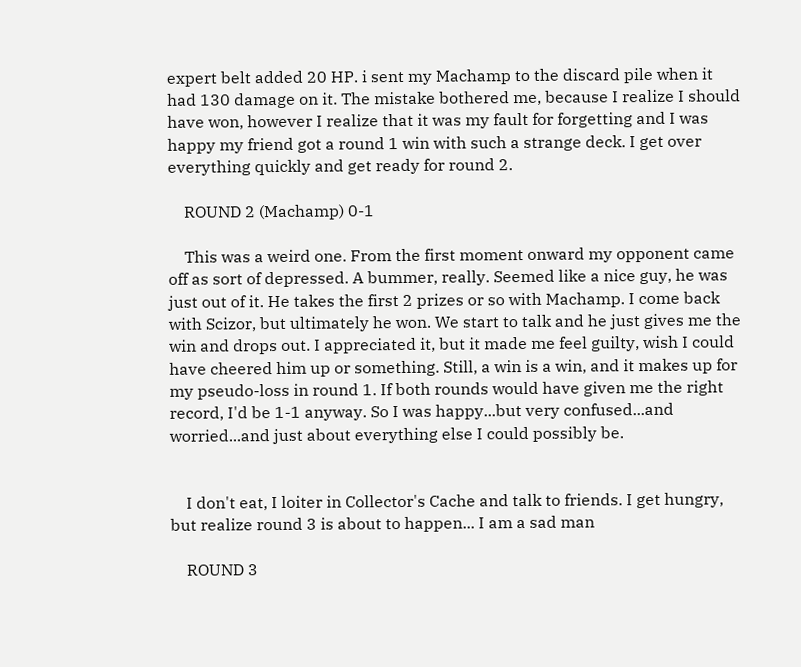expert belt added 20 HP. i sent my Machamp to the discard pile when it had 130 damage on it. The mistake bothered me, because I realize I should have won, however I realize that it was my fault for forgetting and I was happy my friend got a round 1 win with such a strange deck. I get over everything quickly and get ready for round 2.

    ROUND 2 (Machamp) 0-1

    This was a weird one. From the first moment onward my opponent came off as sort of depressed. A bummer, really. Seemed like a nice guy, he was just out of it. He takes the first 2 prizes or so with Machamp. I come back with Scizor, but ultimately he won. We start to talk and he just gives me the win and drops out. I appreciated it, but it made me feel guilty, wish I could have cheered him up or something. Still, a win is a win, and it makes up for my pseudo-loss in round 1. If both rounds would have given me the right record, I'd be 1-1 anyway. So I was happy...but very confused...and worried...and just about everything else I could possibly be.


    I don't eat, I loiter in Collector's Cache and talk to friends. I get hungry, but realize round 3 is about to happen... I am a sad man

    ROUND 3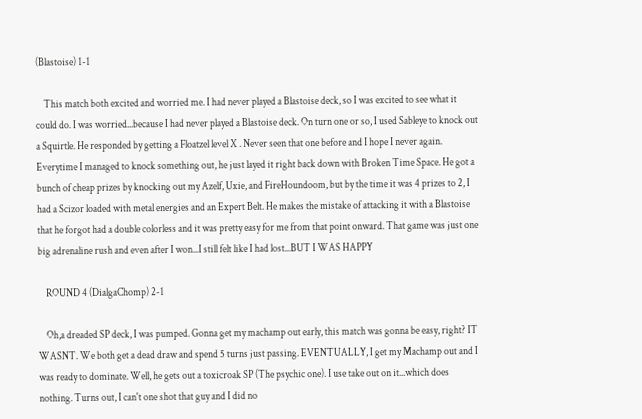(Blastoise) 1-1

    This match both excited and worried me. I had never played a Blastoise deck, so I was excited to see what it could do. I was worried...because I had never played a Blastoise deck. On turn one or so, I used Sableye to knock out a Squirtle. He responded by getting a Floatzel level X . Never seen that one before and I hope I never again. Everytime I managed to knock something out, he just layed it right back down with Broken Time Space. He got a bunch of cheap prizes by knocking out my Azelf, Uxie, and FireHoundoom, but by the time it was 4 prizes to 2, I had a Scizor loaded with metal energies and an Expert Belt. He makes the mistake of attacking it with a Blastoise that he forgot had a double colorless and it was pretty easy for me from that point onward. That game was just one big adrenaline rush and even after I won...I still felt like I had lost...BUT I WAS HAPPY

    ROUND 4 (DialgaChomp) 2-1

    Oh,a dreaded SP deck, I was pumped. Gonna get my machamp out early, this match was gonna be easy, right? IT WASNT. We both get a dead draw and spend 5 turns just passing. EVENTUALLY, I get my Machamp out and I was ready to dominate. Well, he gets out a toxicroak SP (The psychic one). I use take out on it...which does nothing. Turns out, I can't one shot that guy and I did no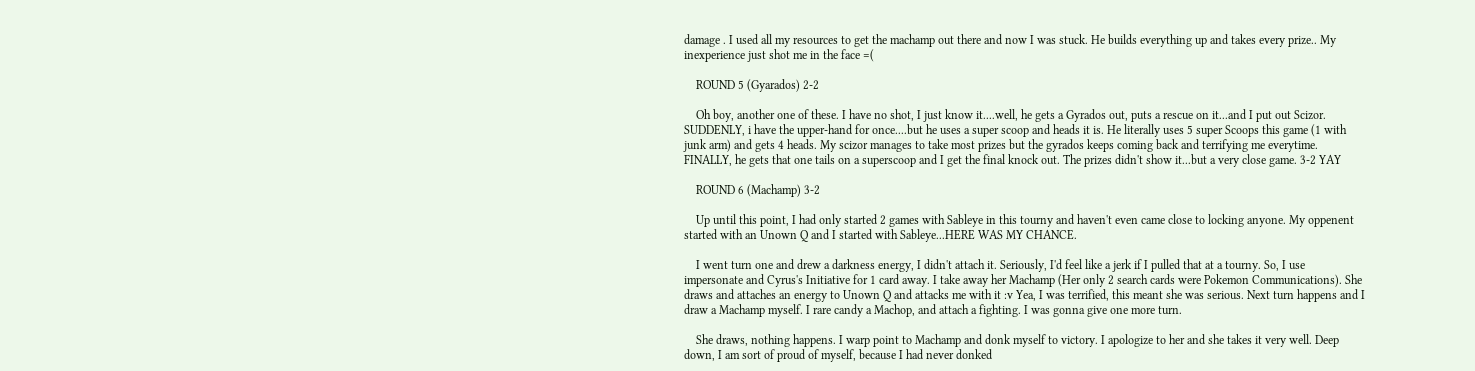damage . I used all my resources to get the machamp out there and now I was stuck. He builds everything up and takes every prize.. My inexperience just shot me in the face =(

    ROUND 5 (Gyarados) 2-2

    Oh boy, another one of these. I have no shot, I just know it....well, he gets a Gyrados out, puts a rescue on it...and I put out Scizor. SUDDENLY, i have the upper-hand for once....but he uses a super scoop and heads it is. He literally uses 5 super Scoops this game (1 with junk arm) and gets 4 heads. My scizor manages to take most prizes but the gyrados keeps coming back and terrifying me everytime. FINALLY, he gets that one tails on a superscoop and I get the final knock out. The prizes didn't show it...but a very close game. 3-2 YAY

    ROUND 6 (Machamp) 3-2

    Up until this point, I had only started 2 games with Sableye in this tourny and haven't even came close to locking anyone. My oppenent started with an Unown Q and I started with Sableye...HERE WAS MY CHANCE.

    I went turn one and drew a darkness energy, I didn't attach it. Seriously, I'd feel like a jerk if I pulled that at a tourny. So, I use impersonate and Cyrus's Initiative for 1 card away. I take away her Machamp (Her only 2 search cards were Pokemon Communications). She draws and attaches an energy to Unown Q and attacks me with it :v Yea, I was terrified, this meant she was serious. Next turn happens and I draw a Machamp myself. I rare candy a Machop, and attach a fighting. I was gonna give one more turn.

    She draws, nothing happens. I warp point to Machamp and donk myself to victory. I apologize to her and she takes it very well. Deep down, I am sort of proud of myself, because I had never donked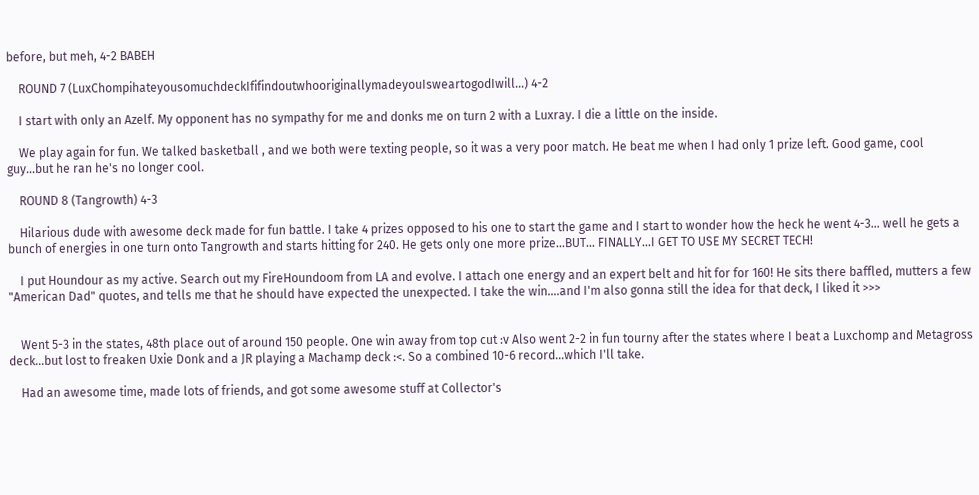before, but meh, 4-2 BABEH

    ROUND 7 (LuxChompihateyousomuchdeckIfifindoutwhooriginallymadeyouIsweartogodIwill...) 4-2

    I start with only an Azelf. My opponent has no sympathy for me and donks me on turn 2 with a Luxray. I die a little on the inside.

    We play again for fun. We talked basketball , and we both were texting people, so it was a very poor match. He beat me when I had only 1 prize left. Good game, cool guy...but he ran he's no longer cool.

    ROUND 8 (Tangrowth) 4-3

    Hilarious dude with awesome deck made for fun battle. I take 4 prizes opposed to his one to start the game and I start to wonder how the heck he went 4-3... well he gets a bunch of energies in one turn onto Tangrowth and starts hitting for 240. He gets only one more prize...BUT... FINALLY...I GET TO USE MY SECRET TECH!

    I put Houndour as my active. Search out my FireHoundoom from LA and evolve. I attach one energy and an expert belt and hit for for 160! He sits there baffled, mutters a few "American Dad" quotes, and tells me that he should have expected the unexpected. I take the win....and I'm also gonna still the idea for that deck, I liked it >>>


    Went 5-3 in the states, 48th place out of around 150 people. One win away from top cut :v Also went 2-2 in fun tourny after the states where I beat a Luxchomp and Metagross deck...but lost to freaken Uxie Donk and a JR playing a Machamp deck :<. So a combined 10-6 record...which I'll take.

    Had an awesome time, made lots of friends, and got some awesome stuff at Collector's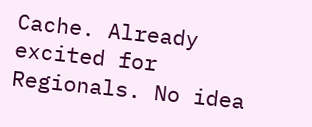Cache. Already excited for Regionals. No idea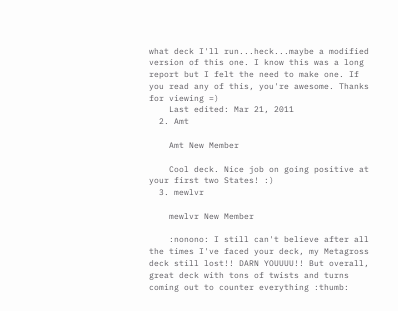what deck I'll run...heck...maybe a modified version of this one. I know this was a long report but I felt the need to make one. If you read any of this, you're awesome. Thanks for viewing =)
    Last edited: Mar 21, 2011
  2. Amt

    Amt New Member

    Cool deck. Nice job on going positive at your first two States! :)
  3. mewlvr

    mewlvr New Member

    :nonono: I still can't believe after all the times I've faced your deck, my Metagross deck still lost!! DARN YOUUUU!! But overall, great deck with tons of twists and turns coming out to counter everything :thumb: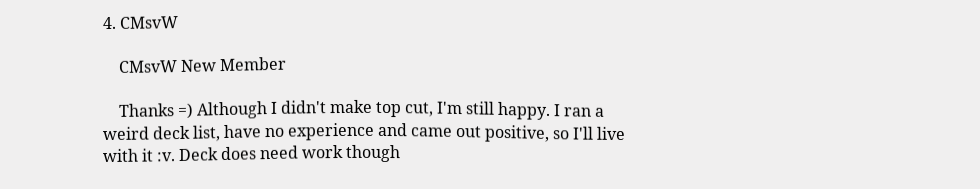4. CMsvW

    CMsvW New Member

    Thanks =) Although I didn't make top cut, I'm still happy. I ran a weird deck list, have no experience and came out positive, so I'll live with it :v. Deck does need work though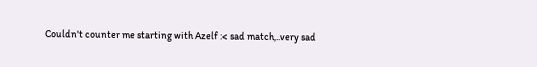Couldn't counter me starting with Azelf :< sad match,..very sad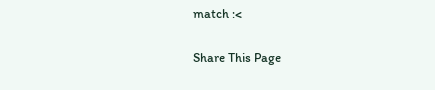match :<

Share This Page